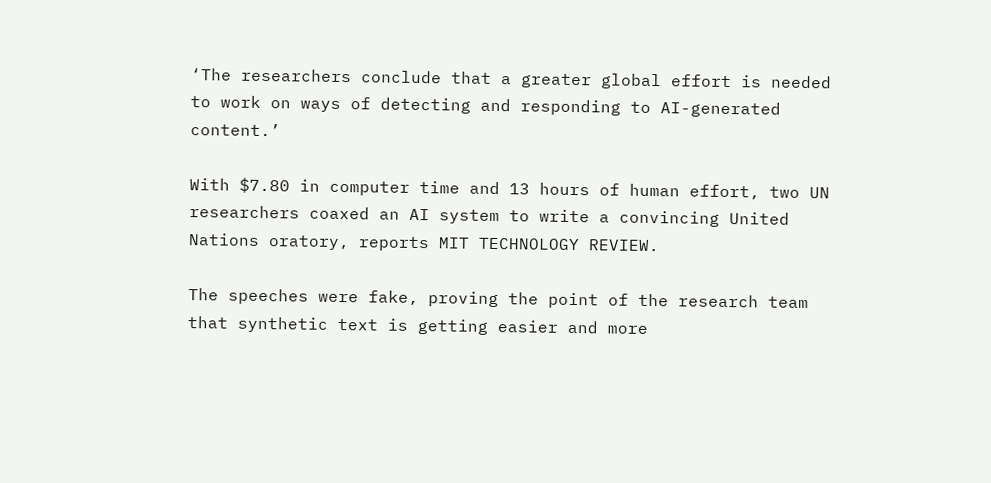‘The researchers conclude that a greater global effort is needed to work on ways of detecting and responding to AI-generated content.’

With $7.80 in computer time and 13 hours of human effort, two UN researchers coaxed an AI system to write a convincing United Nations oratory, reports MIT TECHNOLOGY REVIEW.

The speeches were fake, proving the point of the research team that synthetic text is getting easier and more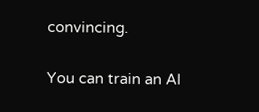convincing.


You can train an AI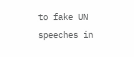to fake UN speeches in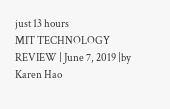just 13 hours
MIT TECHNOLOGY REVIEW | June 7, 2019 |by Karen Hao